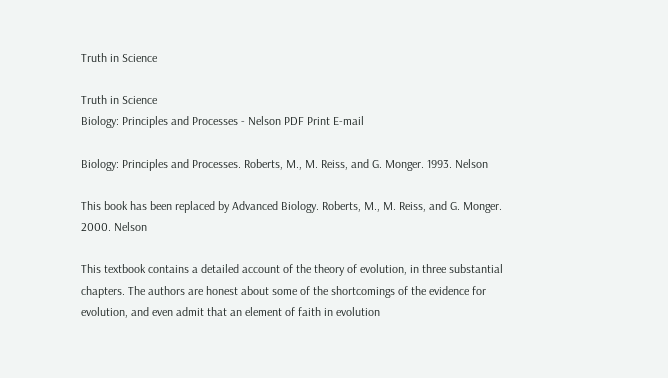Truth in Science

Truth in Science
Biology: Principles and Processes - Nelson PDF Print E-mail

Biology: Principles and Processes. Roberts, M., M. Reiss, and G. Monger. 1993. Nelson

This book has been replaced by Advanced Biology. Roberts, M., M. Reiss, and G. Monger. 2000. Nelson

This textbook contains a detailed account of the theory of evolution, in three substantial chapters. The authors are honest about some of the shortcomings of the evidence for evolution, and even admit that an element of faith in evolution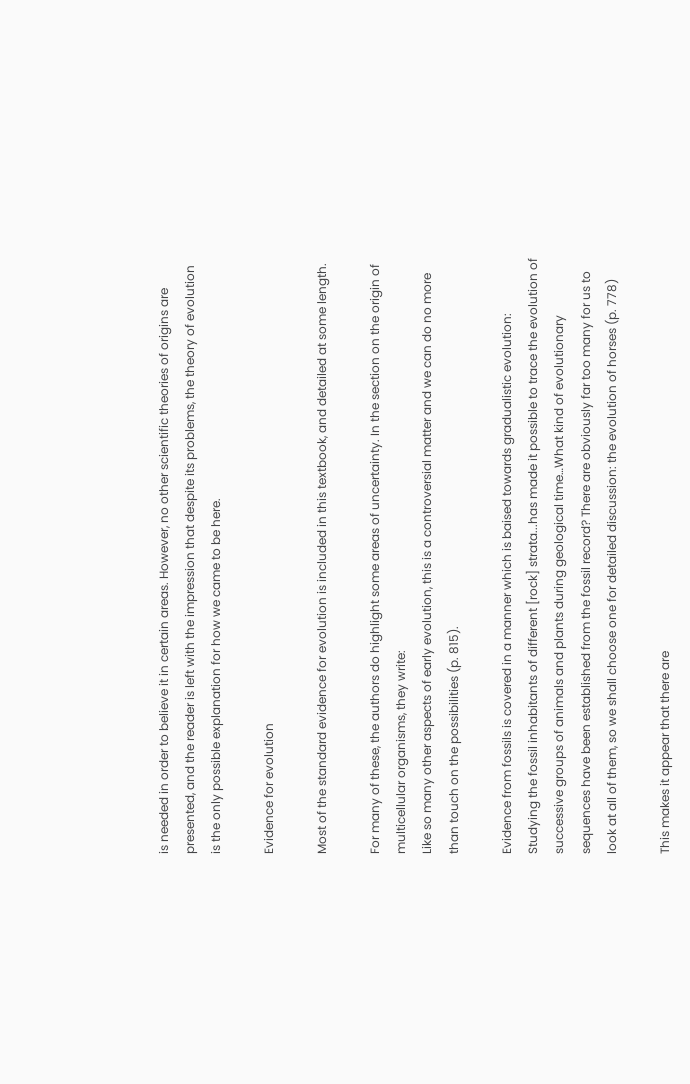is needed in order to believe it in certain areas. However, no other scientific theories of origins are presented, and the reader is left with the impression that despite its problems, the theory of evolution is the only possible explanation for how we came to be here.

Evidence for evolution

Most of the standard evidence for evolution is included in this textbook, and detailed at some length.

For many of these, the authors do highlight some areas of uncertainty. In the section on the origin of multicellular organisms, they write:
Like so many other aspects of early evolution, this is a controversial matter and we can do no more than touch on the possibilities (p. 815).

Evidence from fossils is covered in a manner which is baised towards gradualistic evolution:
Studying the fossil inhabitants of different [rock] strata...has made it possible to trace the evolution of successive groups of animals and plants during geological time…What kind of evolutionary sequences have been established from the fossil record? There are obviously far too many for us to look at all of them, so we shall choose one for detailed discussion: the evolution of horses (p. 778)

This makes it appear that there are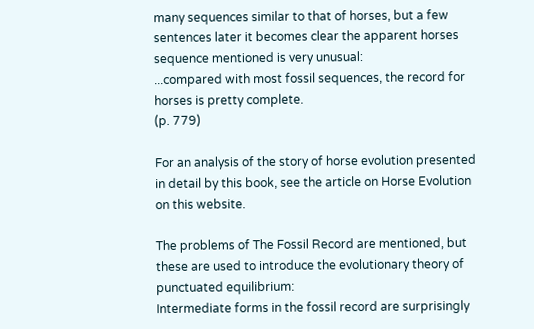many sequences similar to that of horses, but a few sentences later it becomes clear the apparent horses sequence mentioned is very unusual:
...compared with most fossil sequences, the record for horses is pretty complete.
(p. 779)

For an analysis of the story of horse evolution presented in detail by this book, see the article on Horse Evolution on this website.

The problems of The Fossil Record are mentioned, but these are used to introduce the evolutionary theory of punctuated equilibrium:
Intermediate forms in the fossil record are surprisingly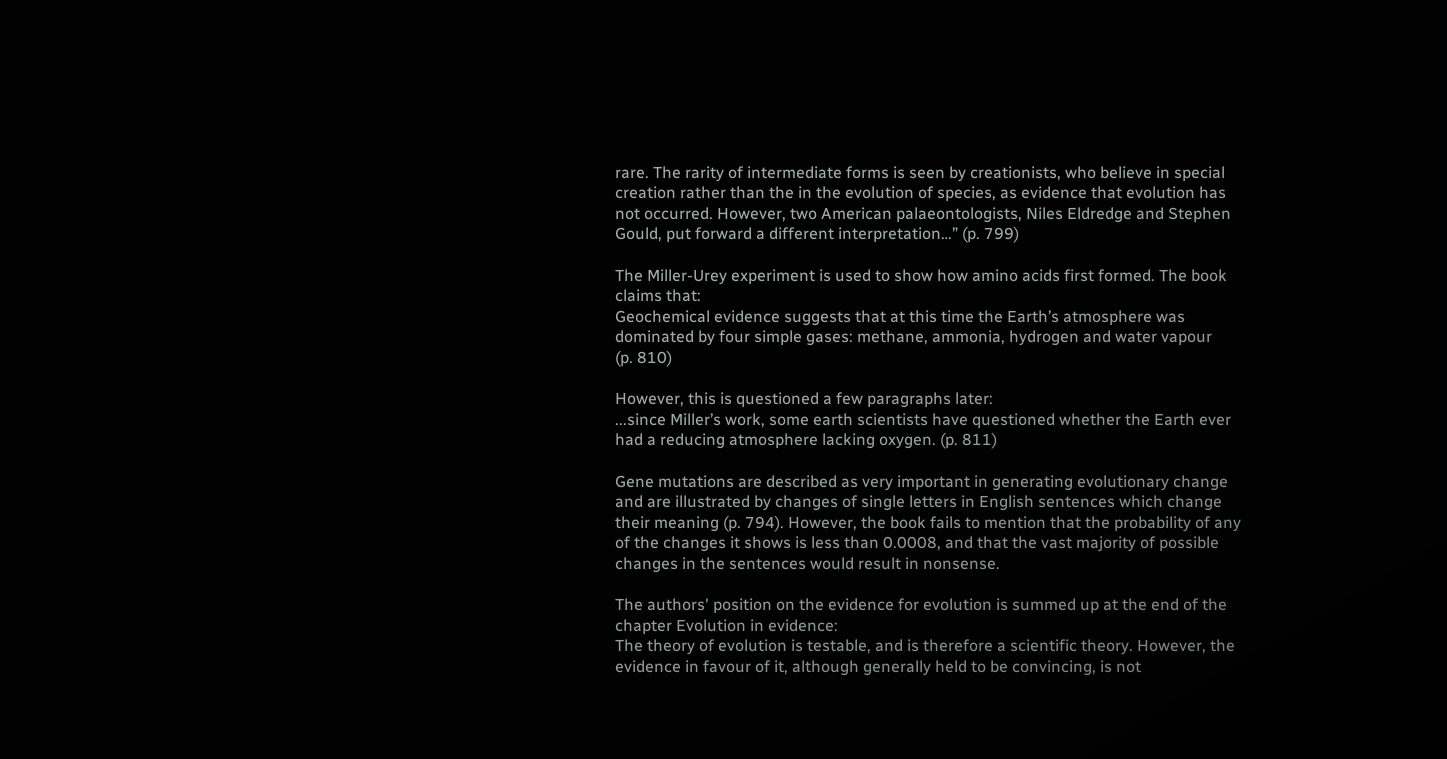rare. The rarity of intermediate forms is seen by creationists, who believe in special creation rather than the in the evolution of species, as evidence that evolution has not occurred. However, two American palaeontologists, Niles Eldredge and Stephen Gould, put forward a different interpretation…” (p. 799)

The Miller-Urey experiment is used to show how amino acids first formed. The book claims that:
Geochemical evidence suggests that at this time the Earth’s atmosphere was dominated by four simple gases: methane, ammonia, hydrogen and water vapour
(p. 810)

However, this is questioned a few paragraphs later:
...since Miller’s work, some earth scientists have questioned whether the Earth ever had a reducing atmosphere lacking oxygen. (p. 811)

Gene mutations are described as very important in generating evolutionary change and are illustrated by changes of single letters in English sentences which change their meaning (p. 794). However, the book fails to mention that the probability of any of the changes it shows is less than 0.0008, and that the vast majority of possible changes in the sentences would result in nonsense.

The authors' position on the evidence for evolution is summed up at the end of the chapter Evolution in evidence:
The theory of evolution is testable, and is therefore a scientific theory. However, the evidence in favour of it, although generally held to be convincing, is not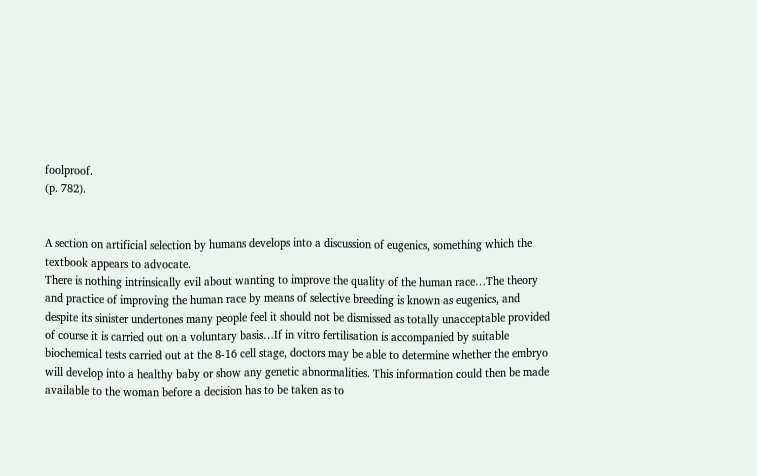foolproof.
(p. 782).


A section on artificial selection by humans develops into a discussion of eugenics, something which the textbook appears to advocate.
There is nothing intrinsically evil about wanting to improve the quality of the human race…The theory and practice of improving the human race by means of selective breeding is known as eugenics, and despite its sinister undertones many people feel it should not be dismissed as totally unacceptable provided of course it is carried out on a voluntary basis…If in vitro fertilisation is accompanied by suitable biochemical tests carried out at the 8-16 cell stage, doctors may be able to determine whether the embryo will develop into a healthy baby or show any genetic abnormalities. This information could then be made available to the woman before a decision has to be taken as to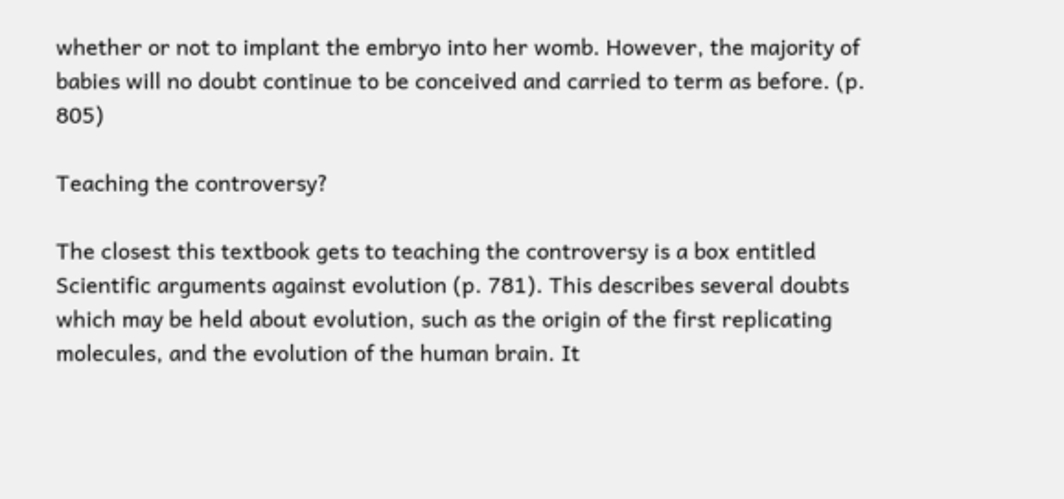whether or not to implant the embryo into her womb. However, the majority of babies will no doubt continue to be conceived and carried to term as before. (p. 805)

Teaching the controversy?

The closest this textbook gets to teaching the controversy is a box entitled Scientific arguments against evolution (p. 781). This describes several doubts which may be held about evolution, such as the origin of the first replicating molecules, and the evolution of the human brain. It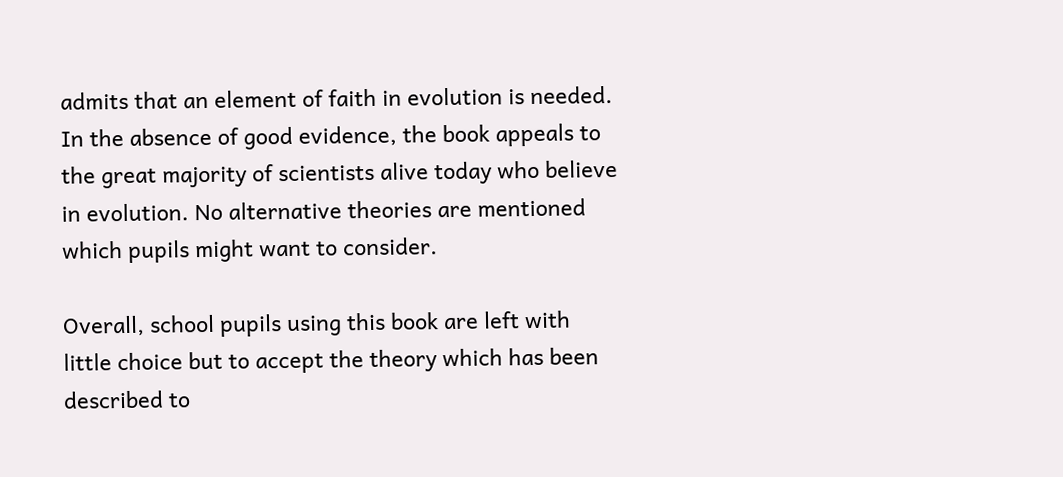admits that an element of faith in evolution is needed. In the absence of good evidence, the book appeals to the great majority of scientists alive today who believe in evolution. No alternative theories are mentioned which pupils might want to consider.

Overall, school pupils using this book are left with little choice but to accept the theory which has been described to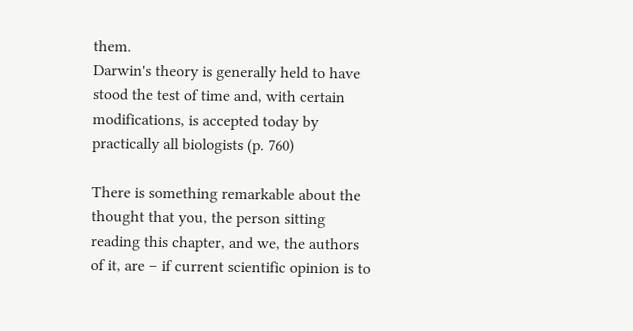them.
Darwin's theory is generally held to have stood the test of time and, with certain modifications, is accepted today by practically all biologists (p. 760)

There is something remarkable about the thought that you, the person sitting reading this chapter, and we, the authors of it, are – if current scientific opinion is to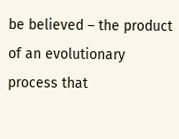be believed – the product of an evolutionary process that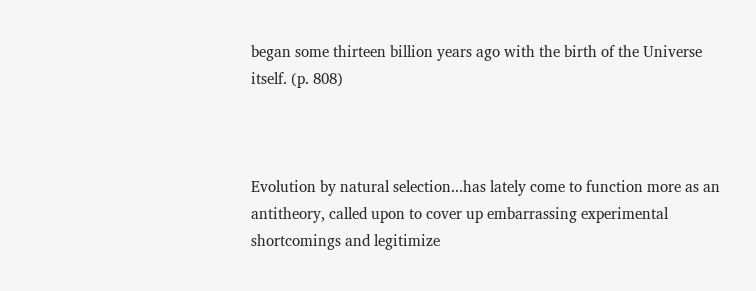began some thirteen billion years ago with the birth of the Universe itself. (p. 808)



Evolution by natural selection...has lately come to function more as an antitheory, called upon to cover up embarrassing experimental shortcomings and legitimize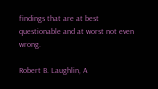findings that are at best questionable and at worst not even wrong.

Robert B. Laughlin, A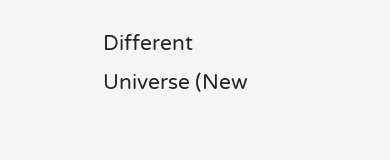Different Universe (New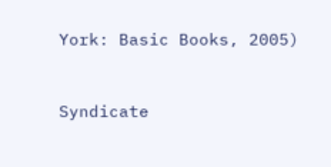York: Basic Books, 2005)


Syndicate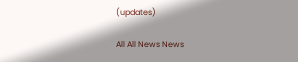(updates)

All All News News